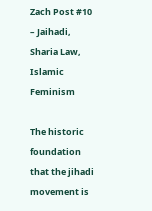Zach Post #10 – Jaihadi, Sharia Law, Islamic Feminism

The historic foundation that the jihadi movement is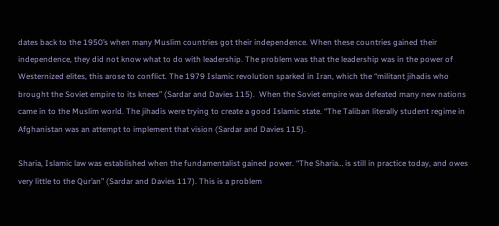dates back to the 1950’s when many Muslim countries got their independence. When these countries gained their independence, they did not know what to do with leadership. The problem was that the leadership was in the power of Westernized elites, this arose to conflict. The 1979 Islamic revolution sparked in Iran, which the “militant jihadis who brought the Soviet empire to its knees” (Sardar and Davies 115).  When the Soviet empire was defeated many new nations came in to the Muslim world. The jihadis were trying to create a good Islamic state. “The Taliban literally student regime in Afghanistan was an attempt to implement that vision (Sardar and Davies 115).

Sharia, Islamic law was established when the fundamentalist gained power. “The Sharia… is still in practice today, and owes very little to the Qur’an” (Sardar and Davies 117). This is a problem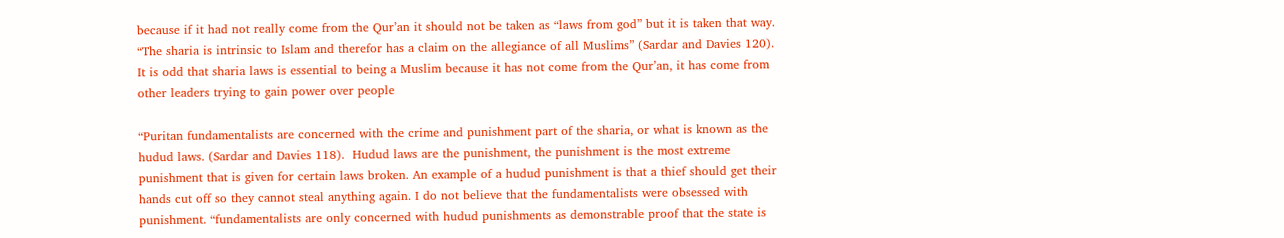because if it had not really come from the Qur’an it should not be taken as “laws from god” but it is taken that way. “The sharia is intrinsic to Islam and therefor has a claim on the allegiance of all Muslims” (Sardar and Davies 120).  It is odd that sharia laws is essential to being a Muslim because it has not come from the Qur’an, it has come from other leaders trying to gain power over people

“Puritan fundamentalists are concerned with the crime and punishment part of the sharia, or what is known as the hudud laws. (Sardar and Davies 118).  Hudud laws are the punishment, the punishment is the most extreme punishment that is given for certain laws broken. An example of a hudud punishment is that a thief should get their hands cut off so they cannot steal anything again. I do not believe that the fundamentalists were obsessed with punishment. “fundamentalists are only concerned with hudud punishments as demonstrable proof that the state is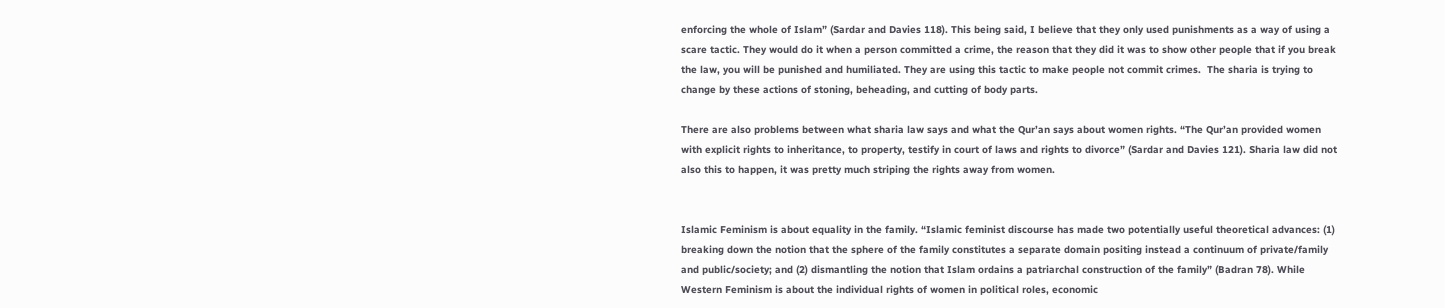enforcing the whole of Islam” (Sardar and Davies 118). This being said, I believe that they only used punishments as a way of using a scare tactic. They would do it when a person committed a crime, the reason that they did it was to show other people that if you break the law, you will be punished and humiliated. They are using this tactic to make people not commit crimes.  The sharia is trying to change by these actions of stoning, beheading, and cutting of body parts.

There are also problems between what sharia law says and what the Qur’an says about women rights. “The Qur’an provided women with explicit rights to inheritance, to property, testify in court of laws and rights to divorce” (Sardar and Davies 121). Sharia law did not also this to happen, it was pretty much striping the rights away from women.


Islamic Feminism is about equality in the family. “Islamic feminist discourse has made two potentially useful theoretical advances: (1) breaking down the notion that the sphere of the family constitutes a separate domain positing instead a continuum of private/family and public/society; and (2) dismantling the notion that Islam ordains a patriarchal construction of the family” (Badran 78). While Western Feminism is about the individual rights of women in political roles, economic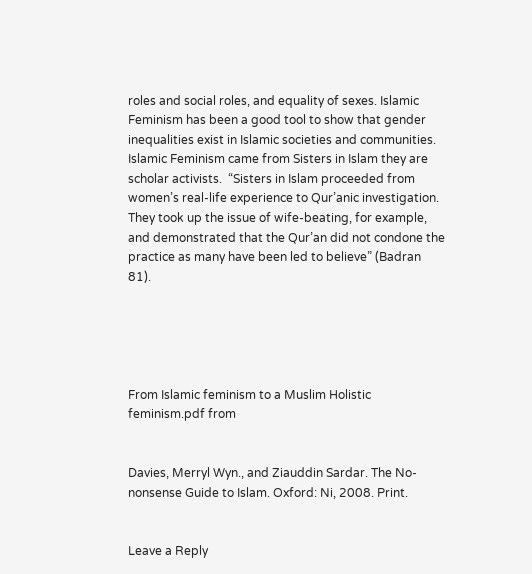roles and social roles, and equality of sexes. Islamic Feminism has been a good tool to show that gender inequalities exist in Islamic societies and communities.  Islamic Feminism came from Sisters in Islam they are scholar activists.  “Sisters in Islam proceeded from women’s real-life experience to Qur’anic investigation. They took up the issue of wife-beating, for example, and demonstrated that the Qur’an did not condone the practice as many have been led to believe” (Badran 81).





From Islamic feminism to a Muslim Holistic feminism.pdf from


Davies, Merryl Wyn., and Ziauddin Sardar. The No-nonsense Guide to Islam. Oxford: Ni, 2008. Print.


Leave a Reply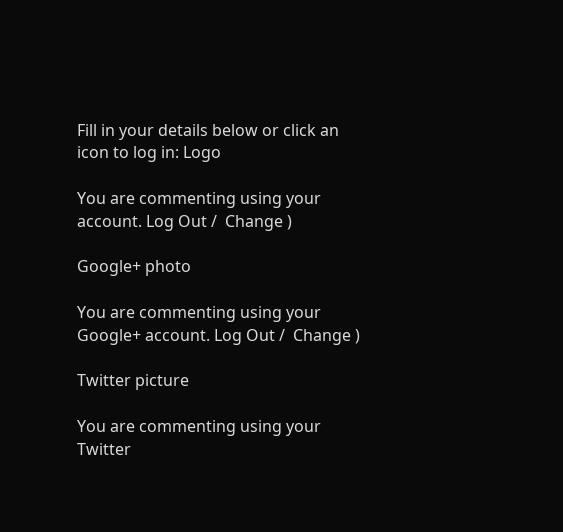Fill in your details below or click an icon to log in: Logo

You are commenting using your account. Log Out /  Change )

Google+ photo

You are commenting using your Google+ account. Log Out /  Change )

Twitter picture

You are commenting using your Twitter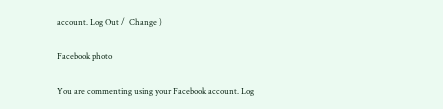account. Log Out /  Change )

Facebook photo

You are commenting using your Facebook account. Log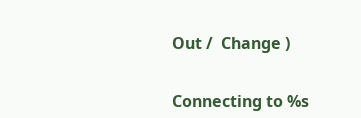Out /  Change )


Connecting to %s